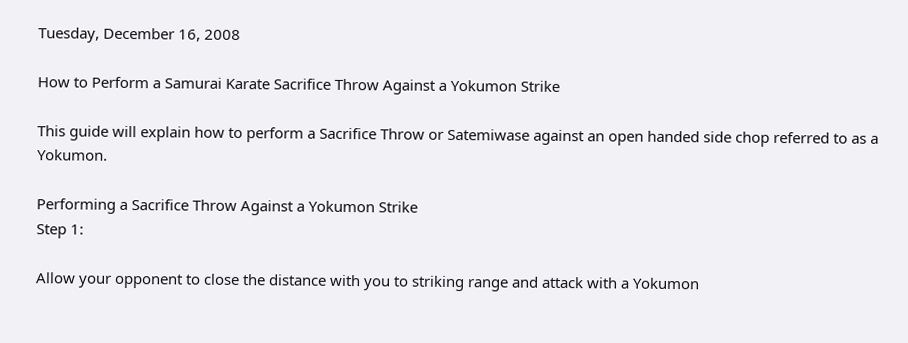Tuesday, December 16, 2008

How to Perform a Samurai Karate Sacrifice Throw Against a Yokumon Strike

This guide will explain how to perform a Sacrifice Throw or Satemiwase against an open handed side chop referred to as a Yokumon.

Performing a Sacrifice Throw Against a Yokumon Strike
Step 1:

Allow your opponent to close the distance with you to striking range and attack with a Yokumon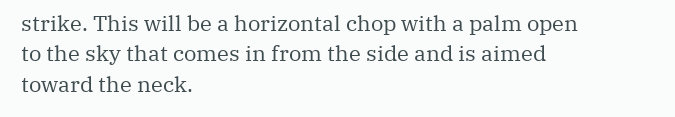strike. This will be a horizontal chop with a palm open to the sky that comes in from the side and is aimed toward the neck.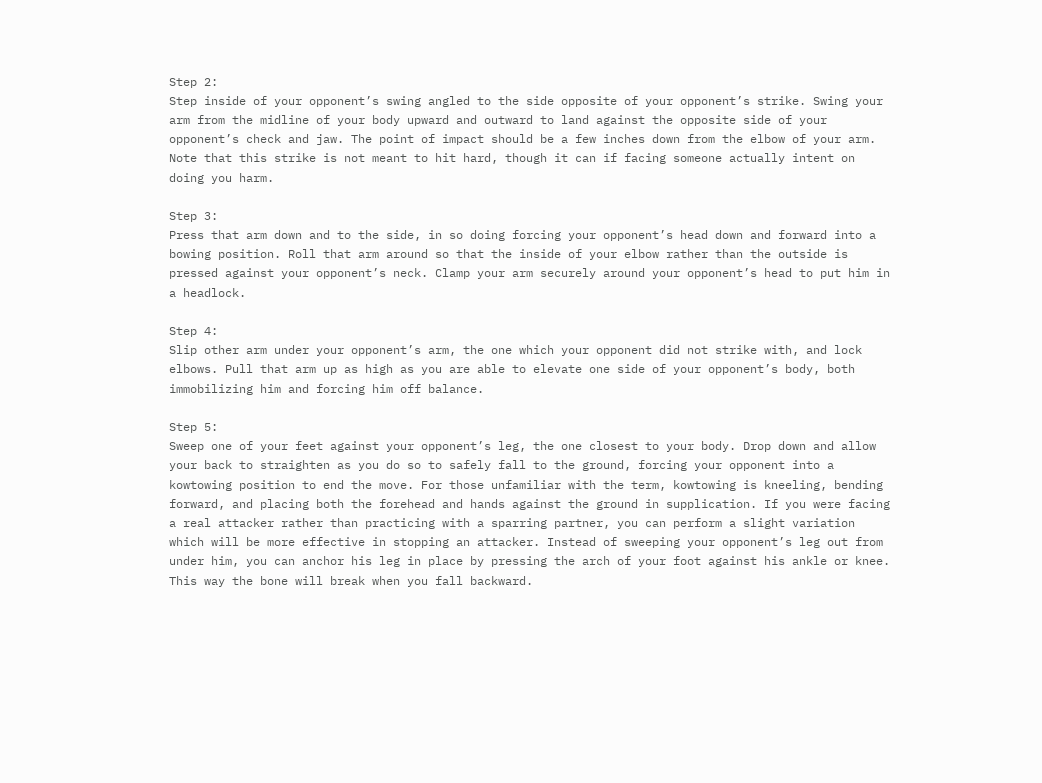Step 2:
Step inside of your opponent’s swing angled to the side opposite of your opponent’s strike. Swing your arm from the midline of your body upward and outward to land against the opposite side of your opponent’s check and jaw. The point of impact should be a few inches down from the elbow of your arm. Note that this strike is not meant to hit hard, though it can if facing someone actually intent on doing you harm.

Step 3:
Press that arm down and to the side, in so doing forcing your opponent’s head down and forward into a bowing position. Roll that arm around so that the inside of your elbow rather than the outside is pressed against your opponent’s neck. Clamp your arm securely around your opponent’s head to put him in a headlock.

Step 4:
Slip other arm under your opponent’s arm, the one which your opponent did not strike with, and lock elbows. Pull that arm up as high as you are able to elevate one side of your opponent’s body, both immobilizing him and forcing him off balance.

Step 5:
Sweep one of your feet against your opponent’s leg, the one closest to your body. Drop down and allow your back to straighten as you do so to safely fall to the ground, forcing your opponent into a kowtowing position to end the move. For those unfamiliar with the term, kowtowing is kneeling, bending forward, and placing both the forehead and hands against the ground in supplication. If you were facing a real attacker rather than practicing with a sparring partner, you can perform a slight variation which will be more effective in stopping an attacker. Instead of sweeping your opponent’s leg out from under him, you can anchor his leg in place by pressing the arch of your foot against his ankle or knee. This way the bone will break when you fall backward.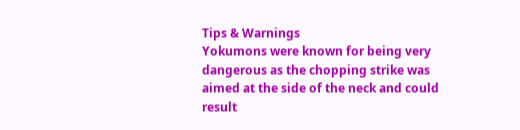Tips & Warnings
Yokumons were known for being very dangerous as the chopping strike was aimed at the side of the neck and could result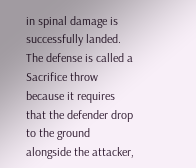in spinal damage is successfully landed. The defense is called a Sacrifice throw because it requires that the defender drop to the ground alongside the attacker,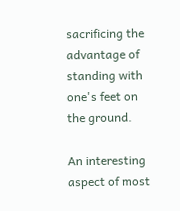sacrificing the advantage of standing with one's feet on the ground.

An interesting aspect of most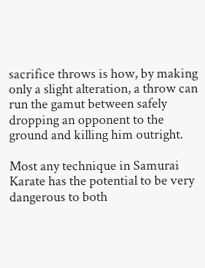sacrifice throws is how, by making only a slight alteration, a throw can run the gamut between safely dropping an opponent to the ground and killing him outright.

Most any technique in Samurai Karate has the potential to be very dangerous to both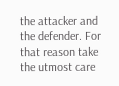the attacker and the defender. For that reason take the utmost care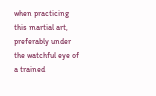when practicing this martial art, preferably under the watchful eye of a trained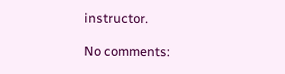instructor.

No comments: